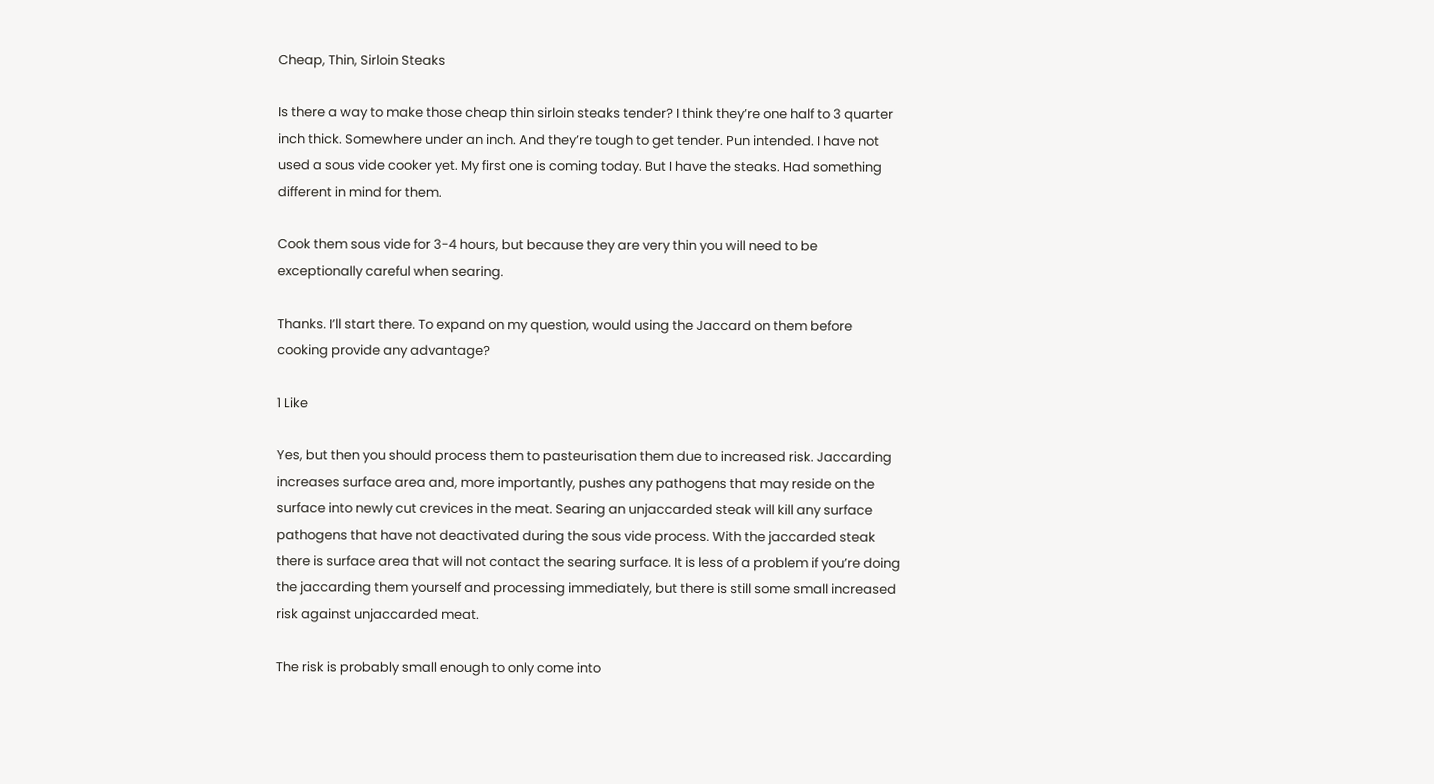Cheap, Thin, Sirloin Steaks

Is there a way to make those cheap thin sirloin steaks tender? I think they’re one half to 3 quarter inch thick. Somewhere under an inch. And they’re tough to get tender. Pun intended. I have not used a sous vide cooker yet. My first one is coming today. But I have the steaks. Had something different in mind for them.

Cook them sous vide for 3-4 hours, but because they are very thin you will need to be exceptionally careful when searing.

Thanks. I’ll start there. To expand on my question, would using the Jaccard on them before cooking provide any advantage?

1 Like

Yes, but then you should process them to pasteurisation them due to increased risk. Jaccarding increases surface area and, more importantly, pushes any pathogens that may reside on the surface into newly cut crevices in the meat. Searing an unjaccarded steak will kill any surface pathogens that have not deactivated during the sous vide process. With the jaccarded steak there is surface area that will not contact the searing surface. It is less of a problem if you’re doing the jaccarding them yourself and processing immediately, but there is still some small increased risk against unjaccarded meat.

The risk is probably small enough to only come into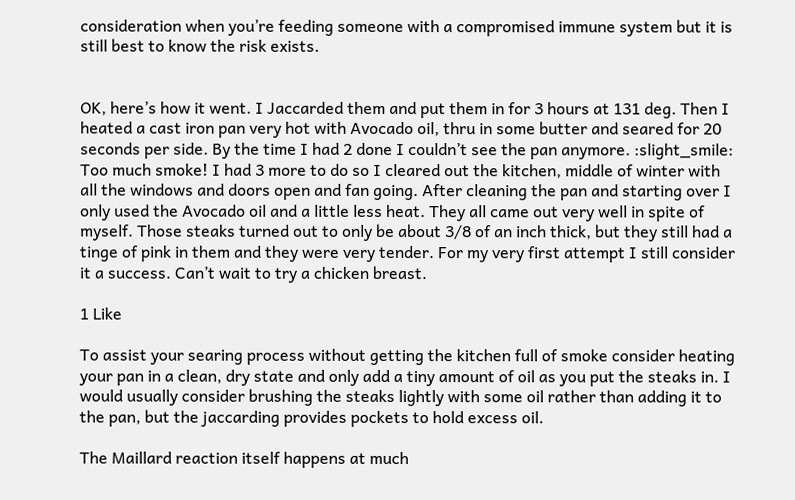consideration when you’re feeding someone with a compromised immune system but it is still best to know the risk exists.


OK, here’s how it went. I Jaccarded them and put them in for 3 hours at 131 deg. Then I heated a cast iron pan very hot with Avocado oil, thru in some butter and seared for 20 seconds per side. By the time I had 2 done I couldn’t see the pan anymore. :slight_smile: Too much smoke! I had 3 more to do so I cleared out the kitchen, middle of winter with all the windows and doors open and fan going. After cleaning the pan and starting over I only used the Avocado oil and a little less heat. They all came out very well in spite of myself. Those steaks turned out to only be about 3/8 of an inch thick, but they still had a tinge of pink in them and they were very tender. For my very first attempt I still consider it a success. Can’t wait to try a chicken breast.

1 Like

To assist your searing process without getting the kitchen full of smoke consider heating your pan in a clean, dry state and only add a tiny amount of oil as you put the steaks in. I would usually consider brushing the steaks lightly with some oil rather than adding it to the pan, but the jaccarding provides pockets to hold excess oil.

The Maillard reaction itself happens at much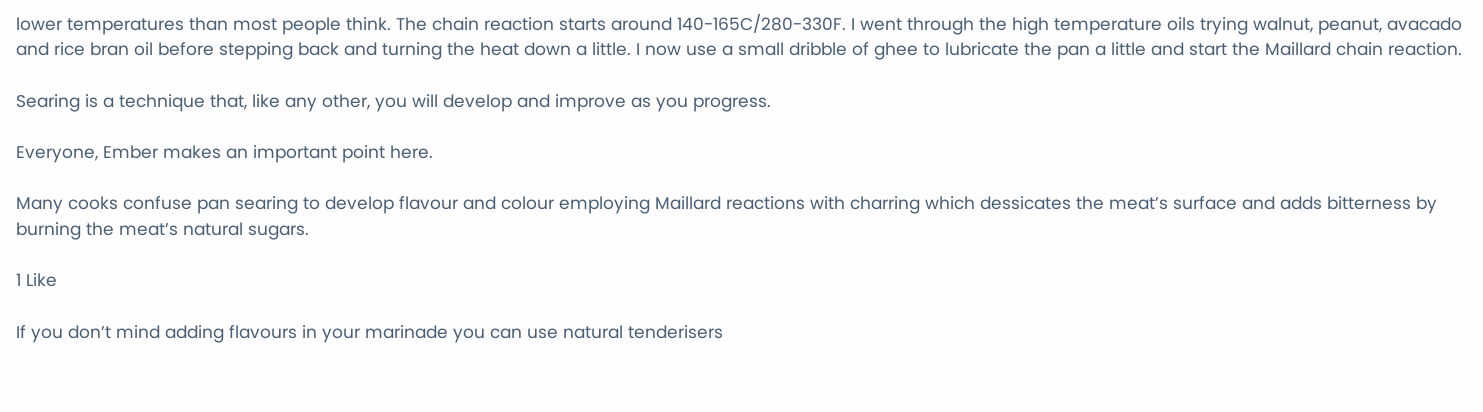lower temperatures than most people think. The chain reaction starts around 140-165C/280-330F. I went through the high temperature oils trying walnut, peanut, avacado and rice bran oil before stepping back and turning the heat down a little. I now use a small dribble of ghee to lubricate the pan a little and start the Maillard chain reaction.

Searing is a technique that, like any other, you will develop and improve as you progress.

Everyone, Ember makes an important point here.

Many cooks confuse pan searing to develop flavour and colour employing Maillard reactions with charring which dessicates the meat’s surface and adds bitterness by burning the meat’s natural sugars.

1 Like

If you don’t mind adding flavours in your marinade you can use natural tenderisers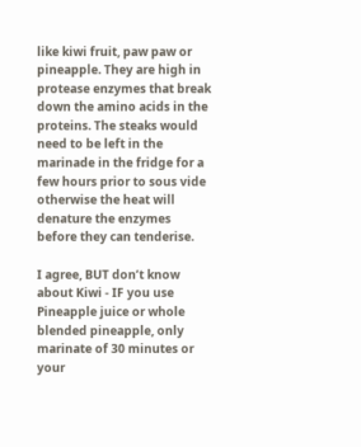like kiwi fruit, paw paw or pineapple. They are high in protease enzymes that break down the amino acids in the proteins. The steaks would need to be left in the marinade in the fridge for a few hours prior to sous vide otherwise the heat will denature the enzymes before they can tenderise.

I agree, BUT don’t know about Kiwi - IF you use Pineapple juice or whole blended pineapple, only marinate of 30 minutes or your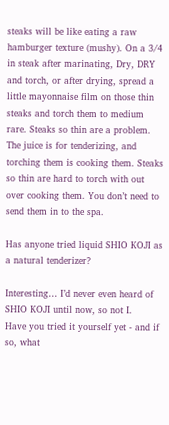steaks will be like eating a raw hamburger texture (mushy). On a 3/4 in steak after marinating, Dry, DRY and torch, or after drying, spread a little mayonnaise film on those thin steaks and torch them to medium rare. Steaks so thin are a problem. The juice is for tenderizing, and torching them is cooking them. Steaks so thin are hard to torch with out over cooking them. You don’t need to send them in to the spa.

Has anyone tried liquid SHIO KOJI as a natural tenderizer?

Interesting… I’d never even heard of SHIO KOJI until now, so not I.
Have you tried it yourself yet - and if so, what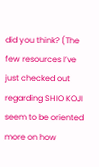did you think? (The few resources I’ve just checked out regarding SHIO KOJI seem to be oriented more on how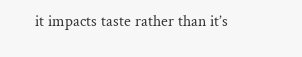it impacts taste rather than it’s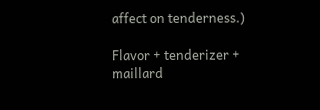affect on tenderness.)

Flavor + tenderizer + maillard